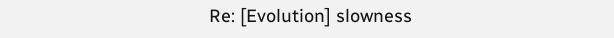Re: [Evolution] slowness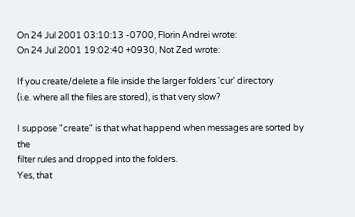On 24 Jul 2001 03:10:13 -0700, Florin Andrei wrote:
On 24 Jul 2001 19:02:40 +0930, Not Zed wrote:

If you create/delete a file inside the larger folders 'cur' directory
(i.e. where all the files are stored), is that very slow?

I suppose "create" is that what happend when messages are sorted by the
filter rules and dropped into the folders.
Yes, that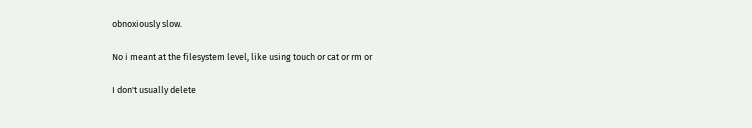obnoxiously slow.

No i meant at the filesystem level, like using touch or cat or rm or

I don't usually delete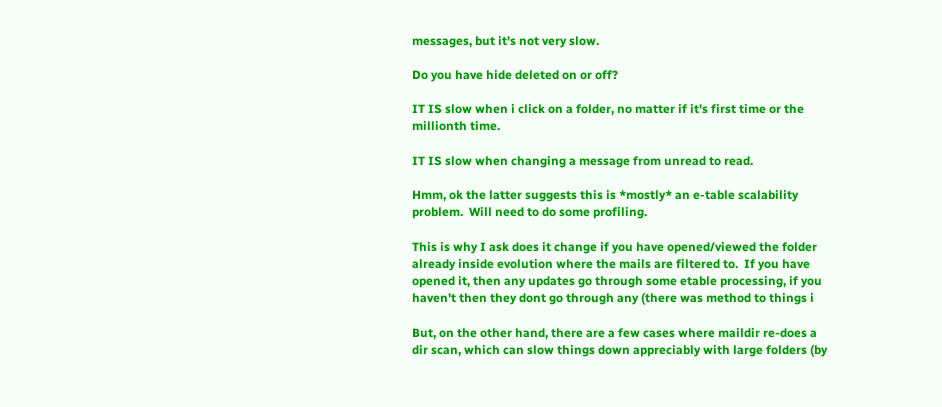messages, but it's not very slow.

Do you have hide deleted on or off?

IT IS slow when i click on a folder, no matter if it's first time or the
millionth time.

IT IS slow when changing a message from unread to read.

Hmm, ok the latter suggests this is *mostly* an e-table scalability
problem.  Will need to do some profiling.

This is why I ask does it change if you have opened/viewed the folder
already inside evolution where the mails are filtered to.  If you have
opened it, then any updates go through some etable processing, if you
haven't then they dont go through any (there was method to things i

But, on the other hand, there are a few cases where maildir re-does a
dir scan, which can slow things down appreciably with large folders (by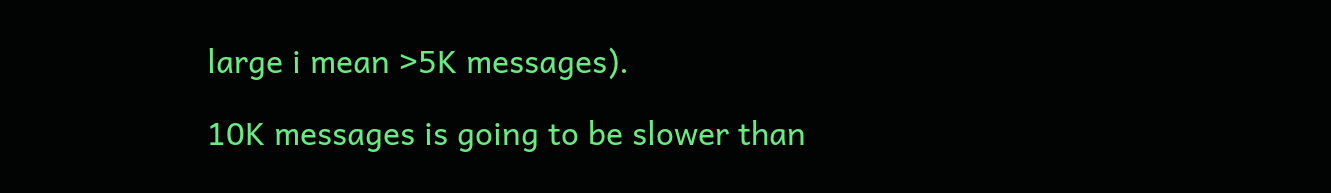large i mean >5K messages).

10K messages is going to be slower than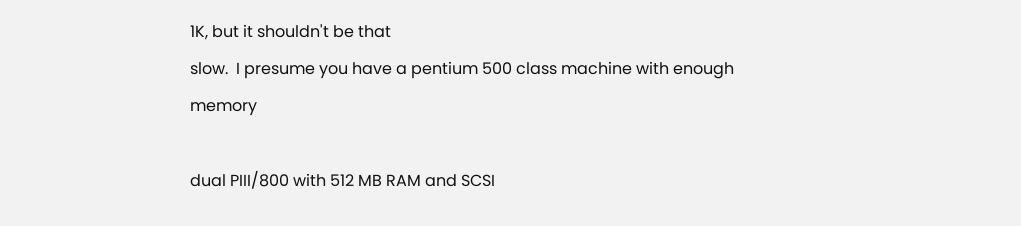1K, but it shouldn't be that
slow.  I presume you have a pentium 500 class machine with enough memory

dual PIII/800 with 512 MB RAM and SCSI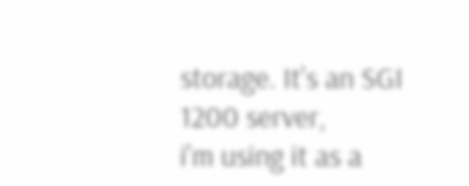storage. It's an SGI 1200 server,
i'm using it as a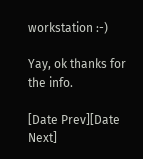workstation :-)

Yay, ok thanks for the info.

[Date Prev][Date Next]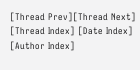[Thread Prev][Thread Next]   [Thread Index] [Date Index] [Author Index]